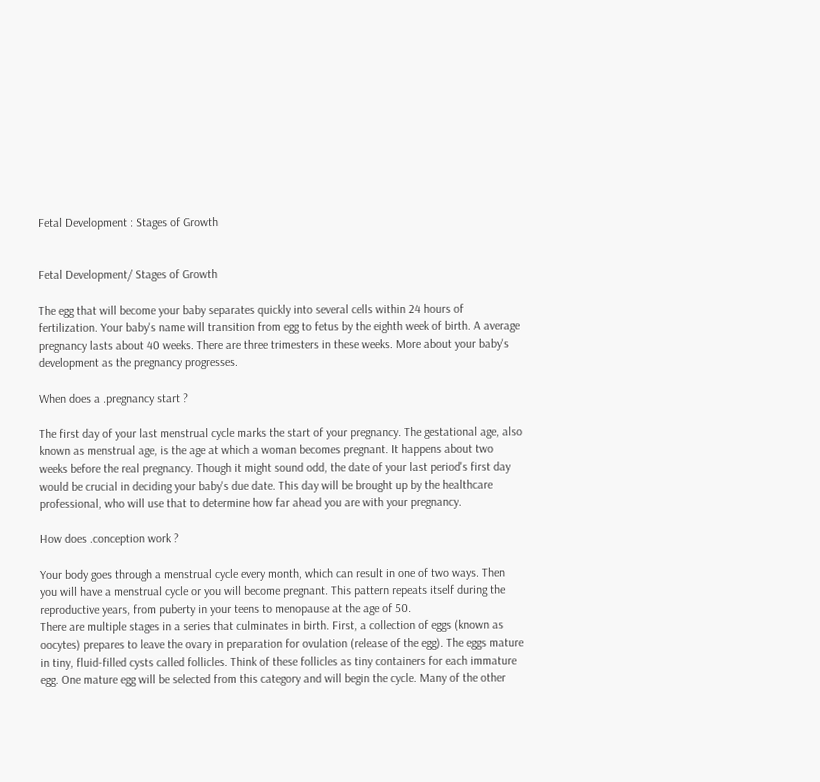Fetal Development : Stages of Growth


Fetal Development/ Stages of Growth

The egg that will become your baby separates quickly into several cells within 24 hours of fertilization. Your baby's name will transition from egg to fetus by the eighth week of birth. A average pregnancy lasts about 40 weeks. There are three trimesters in these weeks. More about your baby's development as the pregnancy progresses.

When does a .pregnancy start ?

The first day of your last menstrual cycle marks the start of your pregnancy. The gestational age, also known as menstrual age, is the age at which a woman becomes pregnant. It happens about two weeks before the real pregnancy. Though it might sound odd, the date of your last period's first day would be crucial in deciding your baby's due date. This day will be brought up by the healthcare professional, who will use that to determine how far ahead you are with your pregnancy.

How does .conception work ?

Your body goes through a menstrual cycle every month, which can result in one of two ways. Then you will have a menstrual cycle or you will become pregnant. This pattern repeats itself during the reproductive years, from puberty in your teens to menopause at the age of 50.
There are multiple stages in a series that culminates in birth. First, a collection of eggs (known as oocytes) prepares to leave the ovary in preparation for ovulation (release of the egg). The eggs mature in tiny, fluid-filled cysts called follicles. Think of these follicles as tiny containers for each immature egg. One mature egg will be selected from this category and will begin the cycle. Many of the other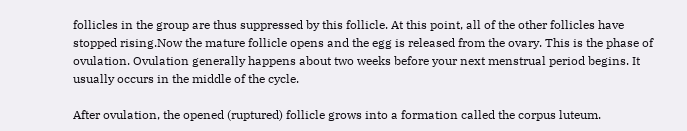follicles in the group are thus suppressed by this follicle. At this point, all of the other follicles have stopped rising.Now the mature follicle opens and the egg is released from the ovary. This is the phase of ovulation. Ovulation generally happens about two weeks before your next menstrual period begins. It usually occurs in the middle of the cycle.

After ovulation, the opened (ruptured) follicle grows into a formation called the corpus luteum.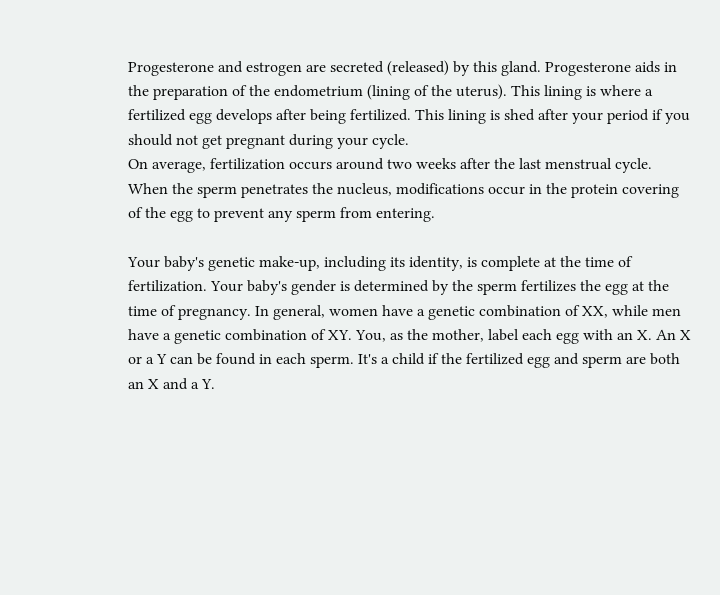Progesterone and estrogen are secreted (released) by this gland. Progesterone aids in the preparation of the endometrium (lining of the uterus). This lining is where a fertilized egg develops after being fertilized. This lining is shed after your period if you should not get pregnant during your cycle.
On average, fertilization occurs around two weeks after the last menstrual cycle. When the sperm penetrates the nucleus, modifications occur in the protein covering of the egg to prevent any sperm from entering.

Your baby's genetic make-up, including its identity, is complete at the time of fertilization. Your baby's gender is determined by the sperm fertilizes the egg at the time of pregnancy. In general, women have a genetic combination of XX, while men have a genetic combination of XY. You, as the mother, label each egg with an X. An X or a Y can be found in each sperm. It's a child if the fertilized egg and sperm are both an X and a Y.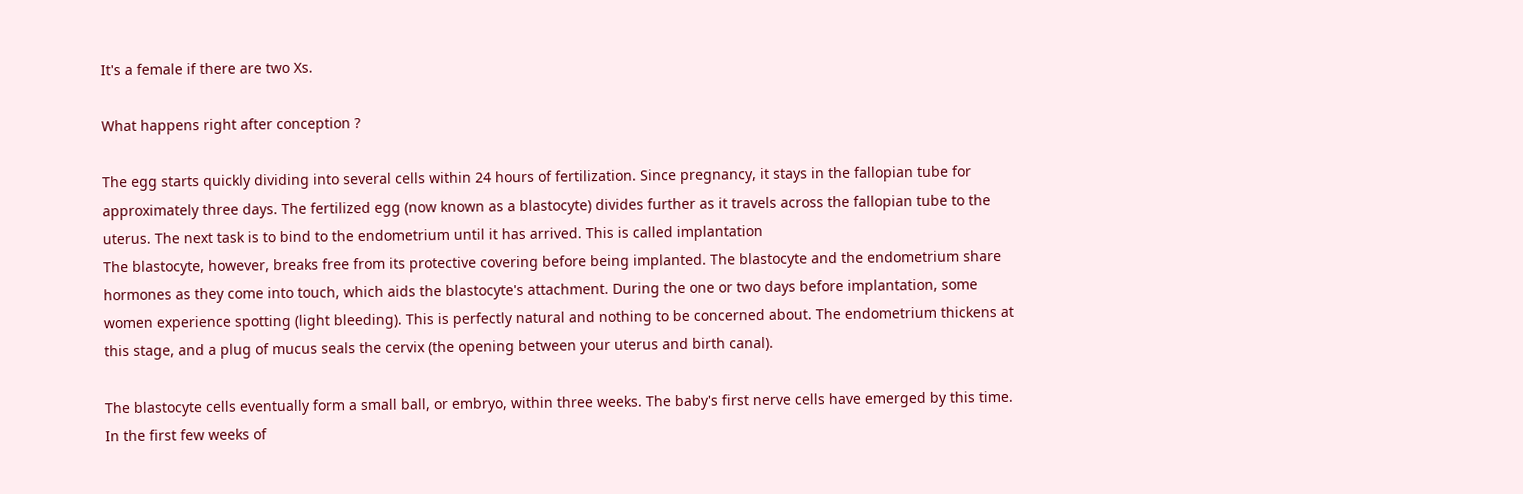It's a female if there are two Xs.

What happens right after conception ?

The egg starts quickly dividing into several cells within 24 hours of fertilization. Since pregnancy, it stays in the fallopian tube for approximately three days. The fertilized egg (now known as a blastocyte) divides further as it travels across the fallopian tube to the uterus. The next task is to bind to the endometrium until it has arrived. This is called implantation
The blastocyte, however, breaks free from its protective covering before being implanted. The blastocyte and the endometrium share hormones as they come into touch, which aids the blastocyte's attachment. During the one or two days before implantation, some women experience spotting (light bleeding). This is perfectly natural and nothing to be concerned about. The endometrium thickens at this stage, and a plug of mucus seals the cervix (the opening between your uterus and birth canal).

The blastocyte cells eventually form a small ball, or embryo, within three weeks. The baby's first nerve cells have emerged by this time.
In the first few weeks of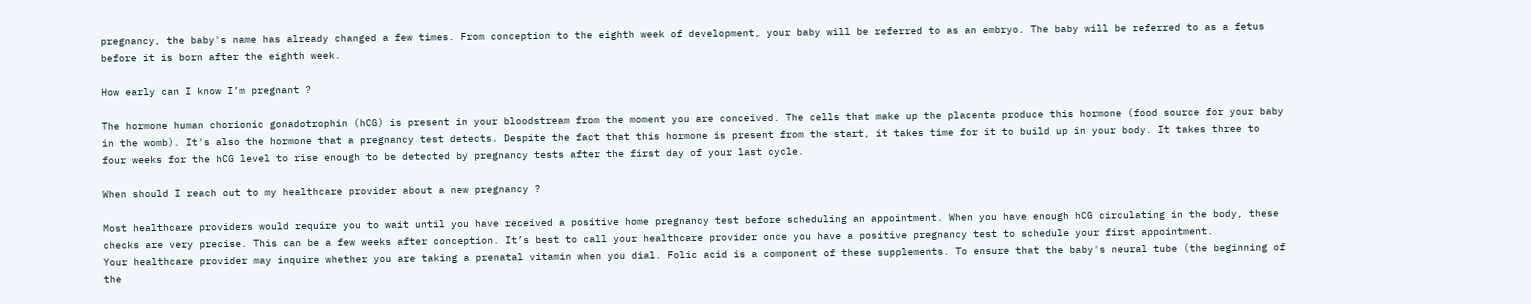pregnancy, the baby's name has already changed a few times. From conception to the eighth week of development, your baby will be referred to as an embryo. The baby will be referred to as a fetus before it is born after the eighth week.

How early can I know I’m pregnant ?

The hormone human chorionic gonadotrophin (hCG) is present in your bloodstream from the moment you are conceived. The cells that make up the placenta produce this hormone (food source for your baby in the womb). It's also the hormone that a pregnancy test detects. Despite the fact that this hormone is present from the start, it takes time for it to build up in your body. It takes three to four weeks for the hCG level to rise enough to be detected by pregnancy tests after the first day of your last cycle.

When should I reach out to my healthcare provider about a new pregnancy ?

Most healthcare providers would require you to wait until you have received a positive home pregnancy test before scheduling an appointment. When you have enough hCG circulating in the body, these checks are very precise. This can be a few weeks after conception. It’s best to call your healthcare provider once you have a positive pregnancy test to schedule your first appointment.
Your healthcare provider may inquire whether you are taking a prenatal vitamin when you dial. Folic acid is a component of these supplements. To ensure that the baby's neural tube (the beginning of the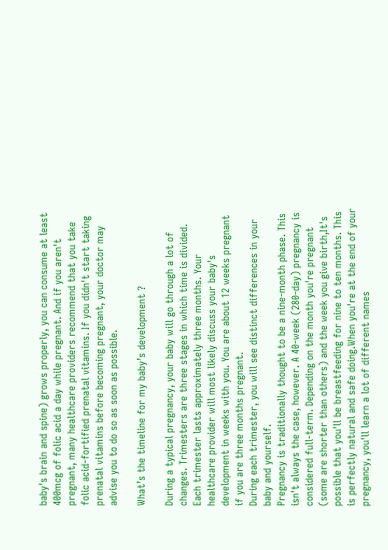baby's brain and spine) grows properly, you can consume at least 400mcg of folic acid a day while pregnant. And if you aren't pregnant, many healthcare providers recommend that you take folic acid-fortified prenatal vitamins. If you didn't start taking prenatal vitamins before becoming pregnant, your doctor may advise you to do so as soon as possible.

What’s the timeline for my baby’s development ?

During a typical pregnancy, your baby will go through a lot of changes. Trimesters are three stages in which time is divided. Each trimester lasts approximately three months. Your healthcare provider will most likely discuss your baby's development in weeks with you. You are about 12 weeks pregnant if you are three months pregnant.
During each trimester, you will see distinct differences in your baby and yourself.
Pregnancy is traditionally thought to be a nine-month phase. This isn't always the case, however. A 40-week (280-day) pregnancy is considered full-term. Depending on the month you're pregnant (some are shorter than others) and the week you give birth,It's possible that you'll be breastfeeding for nine to ten months. This is perfectly natural and safe doing.When you're at the end of your pregnancy, you'll learn a lot of different names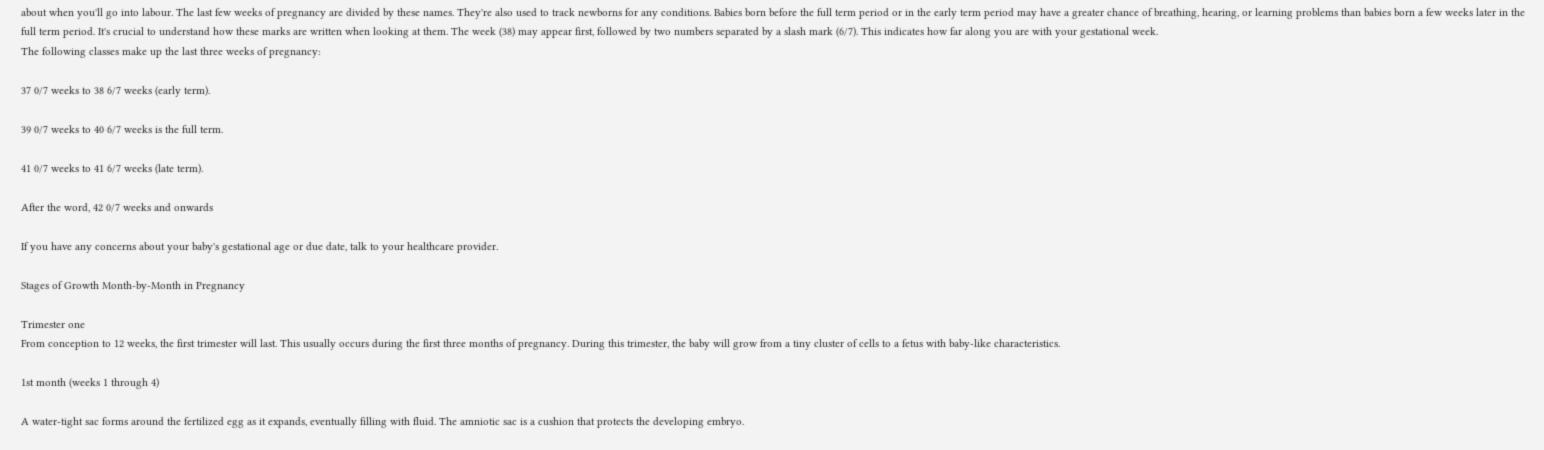about when you'll go into labour. The last few weeks of pregnancy are divided by these names. They're also used to track newborns for any conditions. Babies born before the full term period or in the early term period may have a greater chance of breathing, hearing, or learning problems than babies born a few weeks later in the full term period. It's crucial to understand how these marks are written when looking at them. The week (38) may appear first, followed by two numbers separated by a slash mark (6/7). This indicates how far along you are with your gestational week.
The following classes make up the last three weeks of pregnancy:

37 0/7 weeks to 38 6/7 weeks (early term).

39 0/7 weeks to 40 6/7 weeks is the full term.

41 0/7 weeks to 41 6/7 weeks (late term).

After the word, 42 0/7 weeks and onwards

If you have any concerns about your baby's gestational age or due date, talk to your healthcare provider.

Stages of Growth Month-by-Month in Pregnancy

Trimester one
From conception to 12 weeks, the first trimester will last. This usually occurs during the first three months of pregnancy. During this trimester, the baby will grow from a tiny cluster of cells to a fetus with baby-like characteristics.

1st month (weeks 1 through 4)

A water-tight sac forms around the fertilized egg as it expands, eventually filling with fluid. The amniotic sac is a cushion that protects the developing embryo.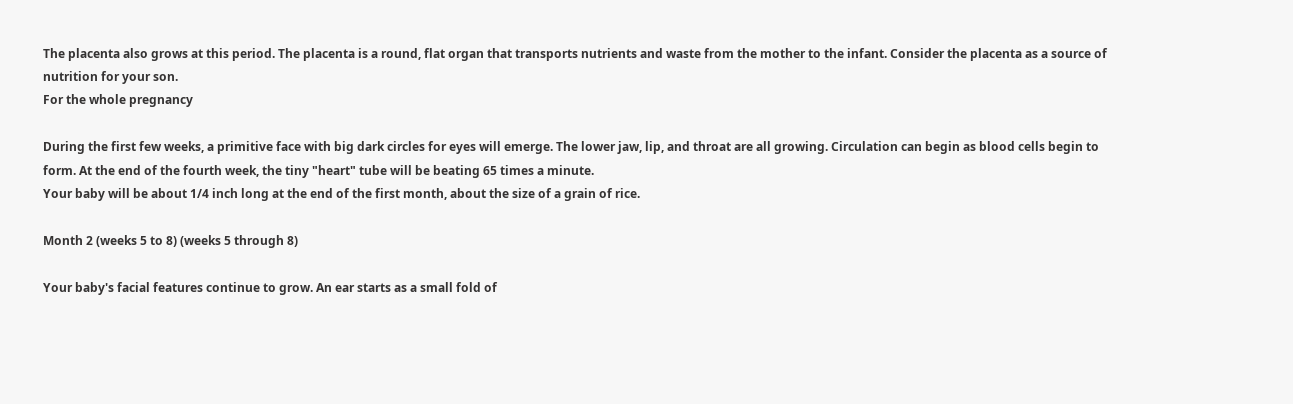The placenta also grows at this period. The placenta is a round, flat organ that transports nutrients and waste from the mother to the infant. Consider the placenta as a source of nutrition for your son.
For the whole pregnancy

During the first few weeks, a primitive face with big dark circles for eyes will emerge. The lower jaw, lip, and throat are all growing. Circulation can begin as blood cells begin to form. At the end of the fourth week, the tiny "heart" tube will be beating 65 times a minute.
Your baby will be about 1/4 inch long at the end of the first month, about the size of a grain of rice.

Month 2 (weeks 5 to 8) (weeks 5 through 8)

Your baby's facial features continue to grow. An ear starts as a small fold of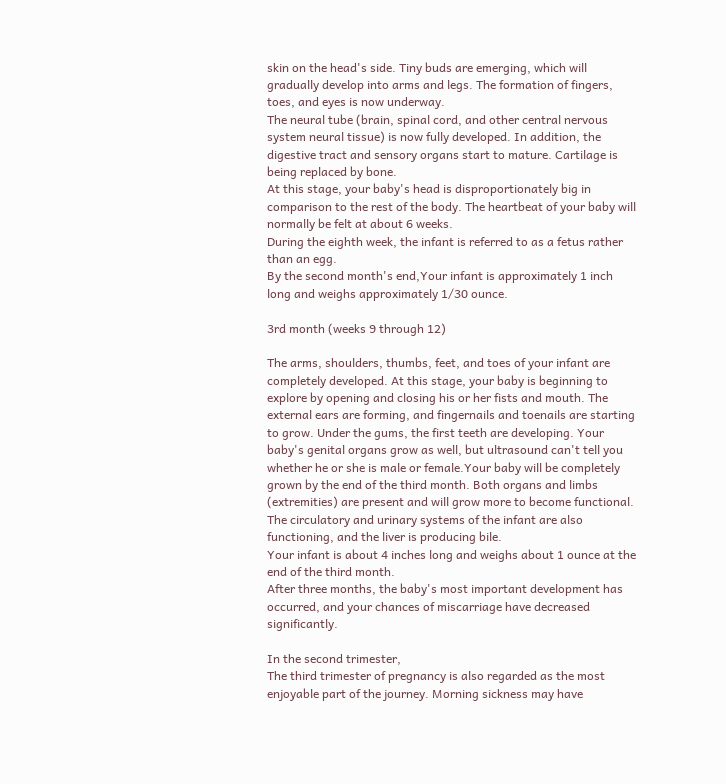skin on the head's side. Tiny buds are emerging, which will gradually develop into arms and legs. The formation of fingers, toes, and eyes is now underway.
The neural tube (brain, spinal cord, and other central nervous system neural tissue) is now fully developed. In addition, the digestive tract and sensory organs start to mature. Cartilage is being replaced by bone.
At this stage, your baby's head is disproportionately big in comparison to the rest of the body. The heartbeat of your baby will normally be felt at about 6 weeks.
During the eighth week, the infant is referred to as a fetus rather than an egg.
By the second month's end,Your infant is approximately 1 inch long and weighs approximately 1/30 ounce.

3rd month (weeks 9 through 12)

The arms, shoulders, thumbs, feet, and toes of your infant are completely developed. At this stage, your baby is beginning to explore by opening and closing his or her fists and mouth. The external ears are forming, and fingernails and toenails are starting to grow. Under the gums, the first teeth are developing. Your baby's genital organs grow as well, but ultrasound can't tell you whether he or she is male or female.Your baby will be completely grown by the end of the third month. Both organs and limbs (extremities) are present and will grow more to become functional. The circulatory and urinary systems of the infant are also functioning, and the liver is producing bile.
Your infant is about 4 inches long and weighs about 1 ounce at the end of the third month.
After three months, the baby's most important development has occurred, and your chances of miscarriage have decreased significantly.

In the second trimester,
The third trimester of pregnancy is also regarded as the most enjoyable part of the journey. Morning sickness may have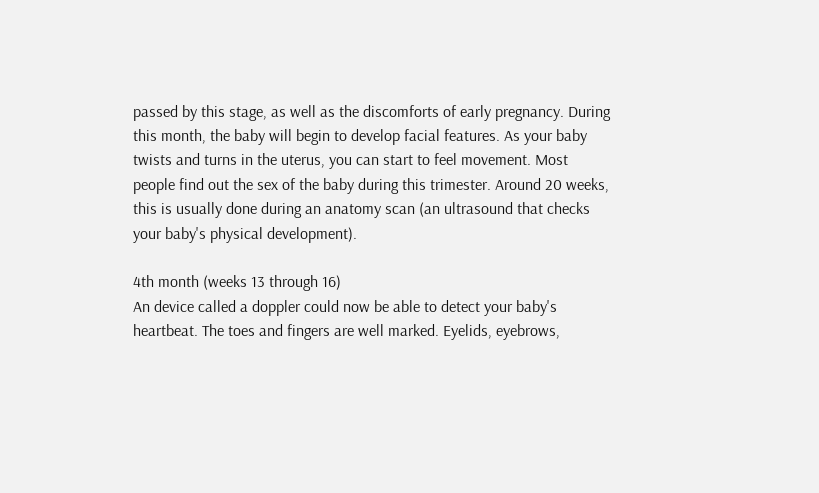passed by this stage, as well as the discomforts of early pregnancy. During this month, the baby will begin to develop facial features. As your baby twists and turns in the uterus, you can start to feel movement. Most people find out the sex of the baby during this trimester. Around 20 weeks, this is usually done during an anatomy scan (an ultrasound that checks your baby's physical development).

4th month (weeks 13 through 16)
An device called a doppler could now be able to detect your baby's heartbeat. The toes and fingers are well marked. Eyelids, eyebrows,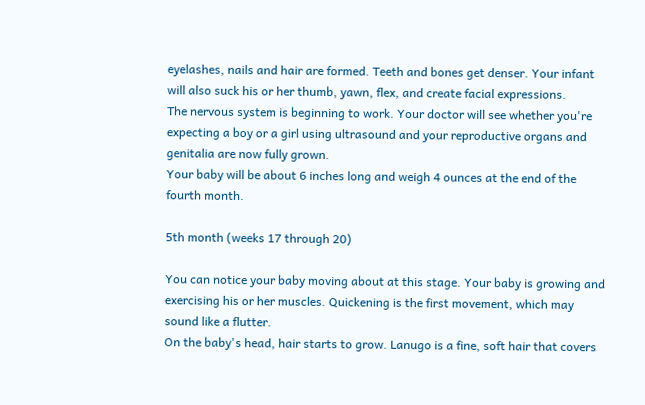eyelashes, nails and hair are formed. Teeth and bones get denser. Your infant will also suck his or her thumb, yawn, flex, and create facial expressions.
The nervous system is beginning to work. Your doctor will see whether you're expecting a boy or a girl using ultrasound and your reproductive organs and genitalia are now fully grown.
Your baby will be about 6 inches long and weigh 4 ounces at the end of the fourth month.

5th month (weeks 17 through 20)

You can notice your baby moving about at this stage. Your baby is growing and exercising his or her muscles. Quickening is the first movement, which may sound like a flutter.
On the baby's head, hair starts to grow. Lanugo is a fine, soft hair that covers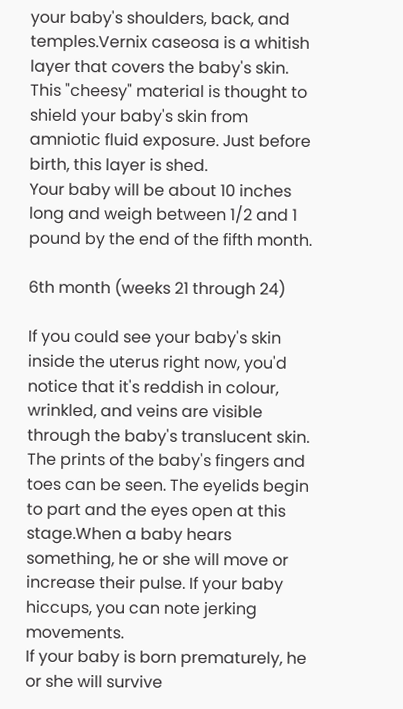your baby's shoulders, back, and temples.Vernix caseosa is a whitish layer that covers the baby's skin. This "cheesy" material is thought to shield your baby's skin from amniotic fluid exposure. Just before birth, this layer is shed.
Your baby will be about 10 inches long and weigh between 1/2 and 1 pound by the end of the fifth month.

6th month (weeks 21 through 24)

If you could see your baby's skin inside the uterus right now, you'd notice that it's reddish in colour, wrinkled, and veins are visible through the baby's translucent skin. The prints of the baby's fingers and toes can be seen. The eyelids begin to part and the eyes open at this stage.When a baby hears something, he or she will move or increase their pulse. If your baby hiccups, you can note jerking movements.
If your baby is born prematurely, he or she will survive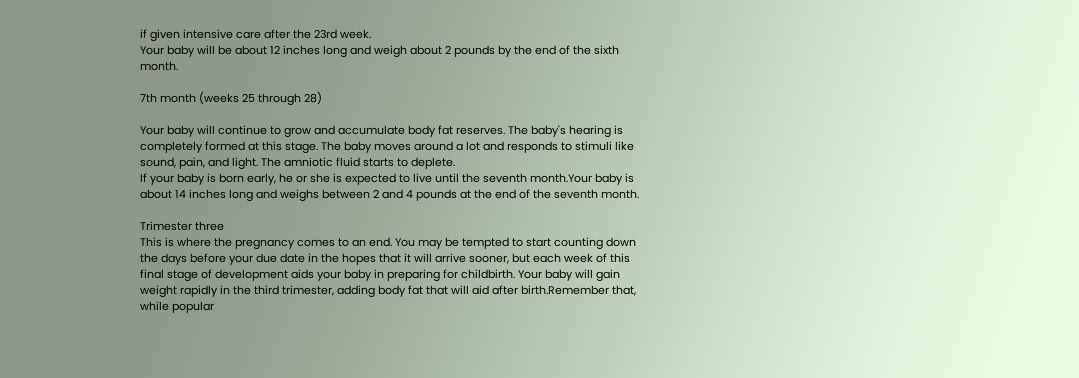if given intensive care after the 23rd week.
Your baby will be about 12 inches long and weigh about 2 pounds by the end of the sixth month.

7th month (weeks 25 through 28)

Your baby will continue to grow and accumulate body fat reserves. The baby's hearing is completely formed at this stage. The baby moves around a lot and responds to stimuli like sound, pain, and light. The amniotic fluid starts to deplete.
If your baby is born early, he or she is expected to live until the seventh month.Your baby is about 14 inches long and weighs between 2 and 4 pounds at the end of the seventh month.

Trimester three
This is where the pregnancy comes to an end. You may be tempted to start counting down the days before your due date in the hopes that it will arrive sooner, but each week of this final stage of development aids your baby in preparing for childbirth. Your baby will gain weight rapidly in the third trimester, adding body fat that will aid after birth.Remember that, while popular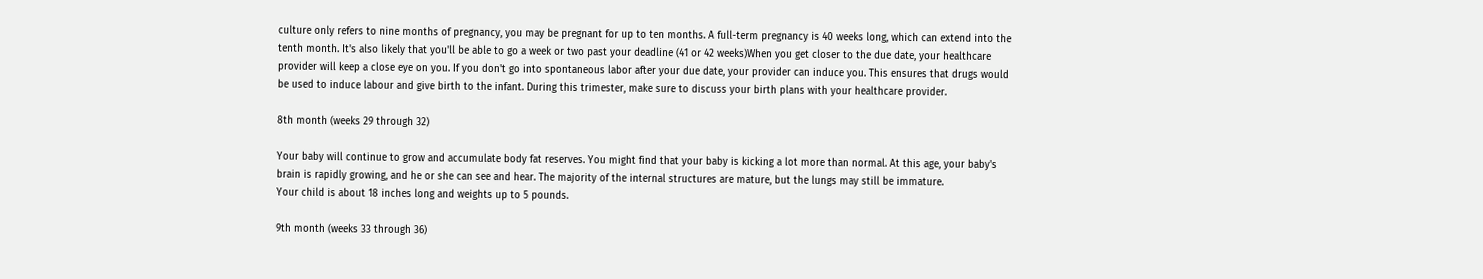culture only refers to nine months of pregnancy, you may be pregnant for up to ten months. A full-term pregnancy is 40 weeks long, which can extend into the tenth month. It's also likely that you'll be able to go a week or two past your deadline (41 or 42 weeks)When you get closer to the due date, your healthcare provider will keep a close eye on you. If you don't go into spontaneous labor after your due date, your provider can induce you. This ensures that drugs would be used to induce labour and give birth to the infant. During this trimester, make sure to discuss your birth plans with your healthcare provider.

8th month (weeks 29 through 32)

Your baby will continue to grow and accumulate body fat reserves. You might find that your baby is kicking a lot more than normal. At this age, your baby's brain is rapidly growing, and he or she can see and hear. The majority of the internal structures are mature, but the lungs may still be immature.
Your child is about 18 inches long and weights up to 5 pounds.

9th month (weeks 33 through 36)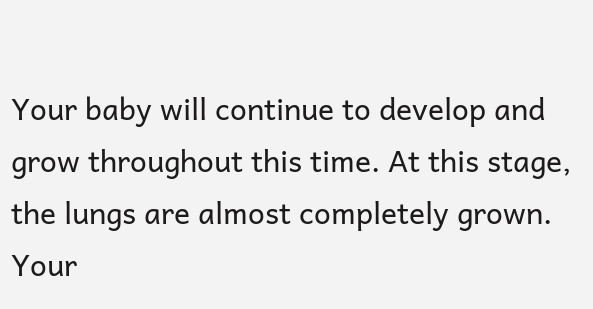Your baby will continue to develop and grow throughout this time. At this stage, the lungs are almost completely grown.
Your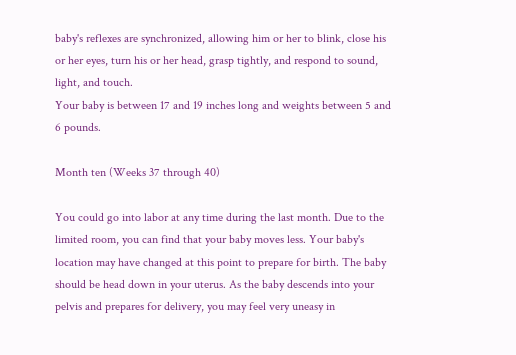baby's reflexes are synchronized, allowing him or her to blink, close his or her eyes, turn his or her head, grasp tightly, and respond to sound, light, and touch.
Your baby is between 17 and 19 inches long and weights between 5 and 6 pounds.

Month ten (Weeks 37 through 40)

You could go into labor at any time during the last month. Due to the limited room, you can find that your baby moves less. Your baby's location may have changed at this point to prepare for birth. The baby should be head down in your uterus. As the baby descends into your pelvis and prepares for delivery, you may feel very uneasy in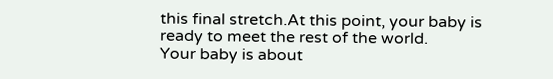this final stretch.At this point, your baby is ready to meet the rest of the world.
Your baby is about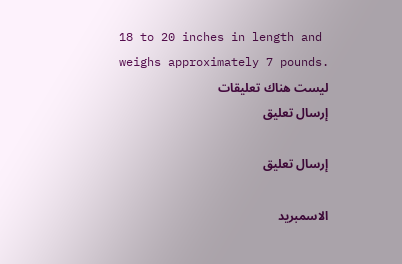18 to 20 inches in length and weighs approximately 7 pounds.
ليست هناك تعليقات
إرسال تعليق

إرسال تعليق

الاسمبريد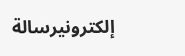إلكترونيرسالة